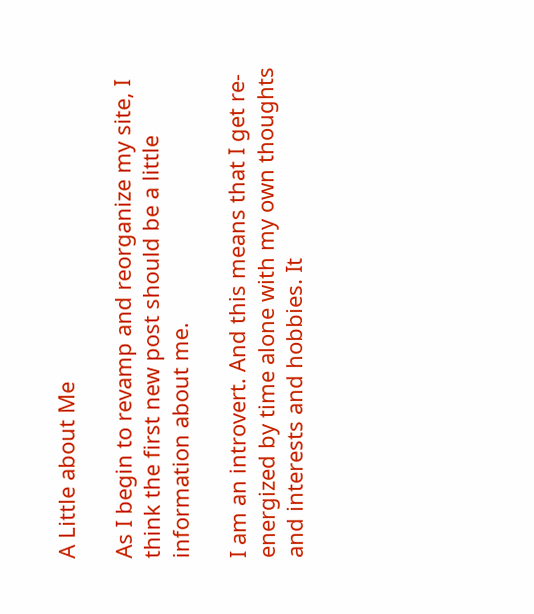A Little about Me

As I begin to revamp and reorganize my site, I think the first new post should be a little information about me.

I am an introvert. And this means that I get re-energized by time alone with my own thoughts and interests and hobbies. It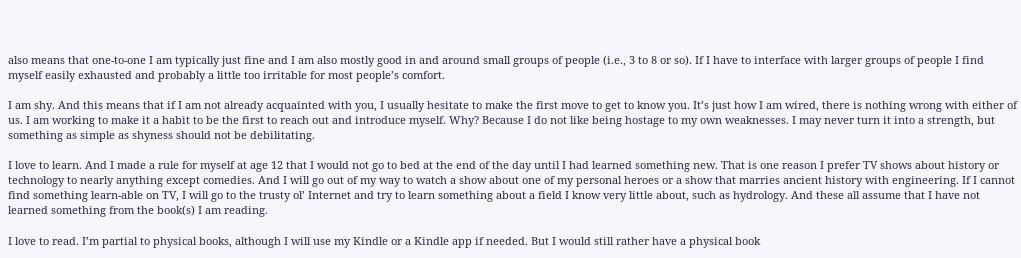also means that one-to-one I am typically just fine and I am also mostly good in and around small groups of people (i.e., 3 to 8 or so). If I have to interface with larger groups of people I find myself easily exhausted and probably a little too irritable for most people’s comfort.

I am shy. And this means that if I am not already acquainted with you, I usually hesitate to make the first move to get to know you. It’s just how I am wired, there is nothing wrong with either of us. I am working to make it a habit to be the first to reach out and introduce myself. Why? Because I do not like being hostage to my own weaknesses. I may never turn it into a strength, but something as simple as shyness should not be debilitating.

I love to learn. And I made a rule for myself at age 12 that I would not go to bed at the end of the day until I had learned something new. That is one reason I prefer TV shows about history or technology to nearly anything except comedies. And I will go out of my way to watch a show about one of my personal heroes or a show that marries ancient history with engineering. If I cannot find something learn-able on TV, I will go to the trusty ol’ Internet and try to learn something about a field I know very little about, such as hydrology. And these all assume that I have not learned something from the book(s) I am reading.

I love to read. I’m partial to physical books, although I will use my Kindle or a Kindle app if needed. But I would still rather have a physical book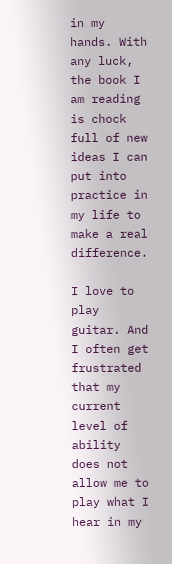in my hands. With any luck, the book I am reading is chock full of new ideas I can put into practice in my life to make a real difference.

I love to play guitar. And I often get frustrated that my current level of ability does not allow me to play what I hear in my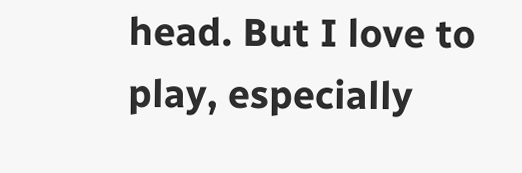head. But I love to play, especially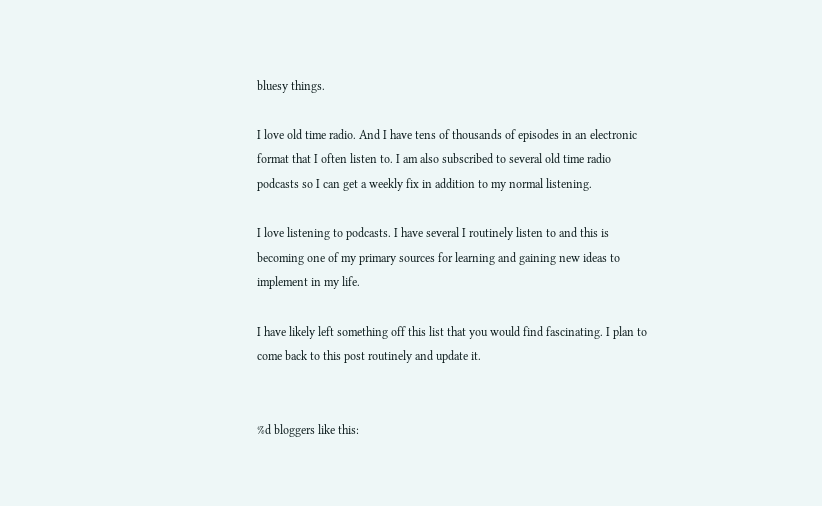bluesy things.

I love old time radio. And I have tens of thousands of episodes in an electronic format that I often listen to. I am also subscribed to several old time radio podcasts so I can get a weekly fix in addition to my normal listening.

I love listening to podcasts. I have several I routinely listen to and this is becoming one of my primary sources for learning and gaining new ideas to implement in my life.

I have likely left something off this list that you would find fascinating. I plan to come back to this post routinely and update it.


%d bloggers like this: